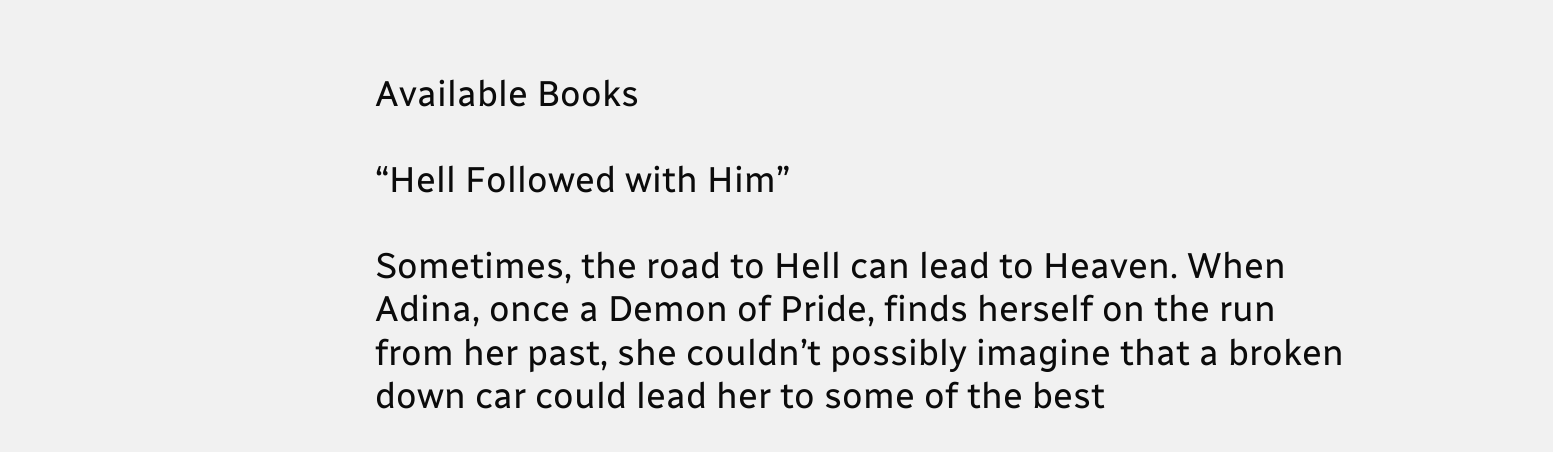Available Books

“Hell Followed with Him”

Sometimes, the road to Hell can lead to Heaven. When Adina, once a Demon of Pride, finds herself on the run from her past, she couldn’t possibly imagine that a broken down car could lead her to some of the best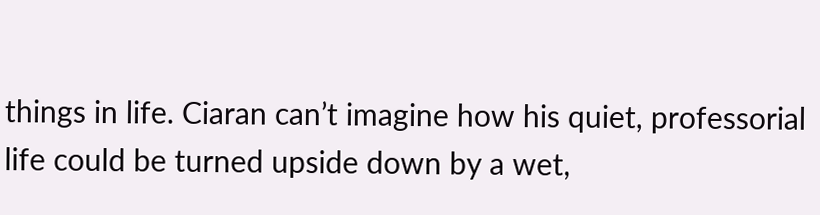things in life. Ciaran can’t imagine how his quiet, professorial life could be turned upside down by a wet,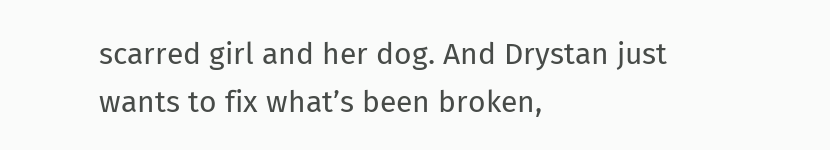scarred girl and her dog. And Drystan just wants to fix what’s been broken,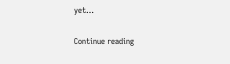yet…

Continue reading